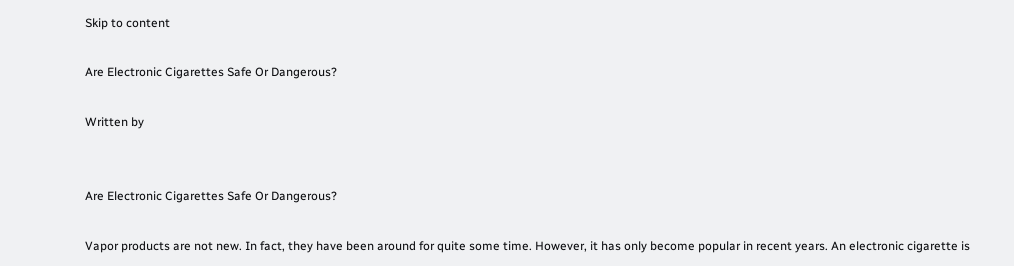Skip to content

Are Electronic Cigarettes Safe Or Dangerous?

Written by


Are Electronic Cigarettes Safe Or Dangerous?

Vapor products are not new. In fact, they have been around for quite some time. However, it has only become popular in recent years. An electronic cigarette is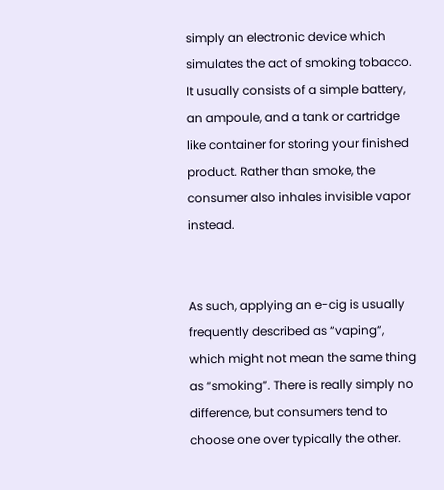simply an electronic device which simulates the act of smoking tobacco. It usually consists of a simple battery, an ampoule, and a tank or cartridge like container for storing your finished product. Rather than smoke, the consumer also inhales invisible vapor instead.


As such, applying an e-cig is usually frequently described as “vaping”, which might not mean the same thing as “smoking”. There is really simply no difference, but consumers tend to choose one over typically the other.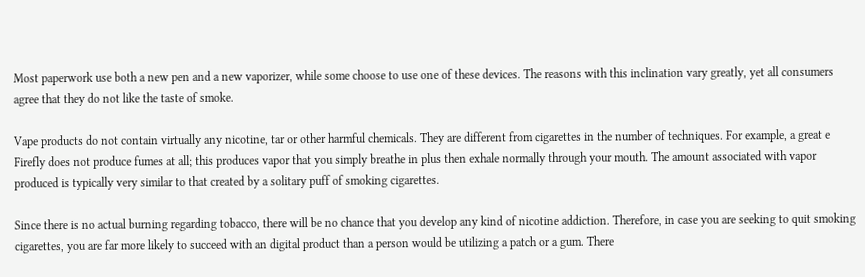Most paperwork use both a new pen and a new vaporizer, while some choose to use one of these devices. The reasons with this inclination vary greatly, yet all consumers agree that they do not like the taste of smoke.

Vape products do not contain virtually any nicotine, tar or other harmful chemicals. They are different from cigarettes in the number of techniques. For example, a great e Firefly does not produce fumes at all; this produces vapor that you simply breathe in plus then exhale normally through your mouth. The amount associated with vapor produced is typically very similar to that created by a solitary puff of smoking cigarettes.

Since there is no actual burning regarding tobacco, there will be no chance that you develop any kind of nicotine addiction. Therefore, in case you are seeking to quit smoking cigarettes, you are far more likely to succeed with an digital product than a person would be utilizing a patch or a gum. There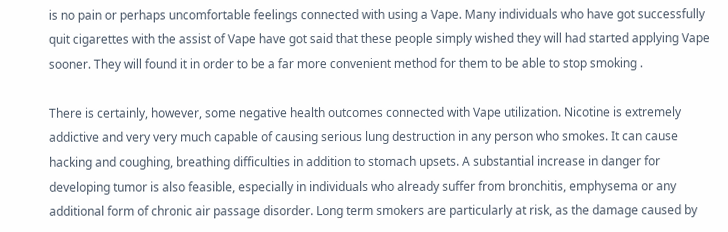is no pain or perhaps uncomfortable feelings connected with using a Vape. Many individuals who have got successfully quit cigarettes with the assist of Vape have got said that these people simply wished they will had started applying Vape sooner. They will found it in order to be a far more convenient method for them to be able to stop smoking .

There is certainly, however, some negative health outcomes connected with Vape utilization. Nicotine is extremely addictive and very very much capable of causing serious lung destruction in any person who smokes. It can cause hacking and coughing, breathing difficulties in addition to stomach upsets. A substantial increase in danger for developing tumor is also feasible, especially in individuals who already suffer from bronchitis, emphysema or any additional form of chronic air passage disorder. Long term smokers are particularly at risk, as the damage caused by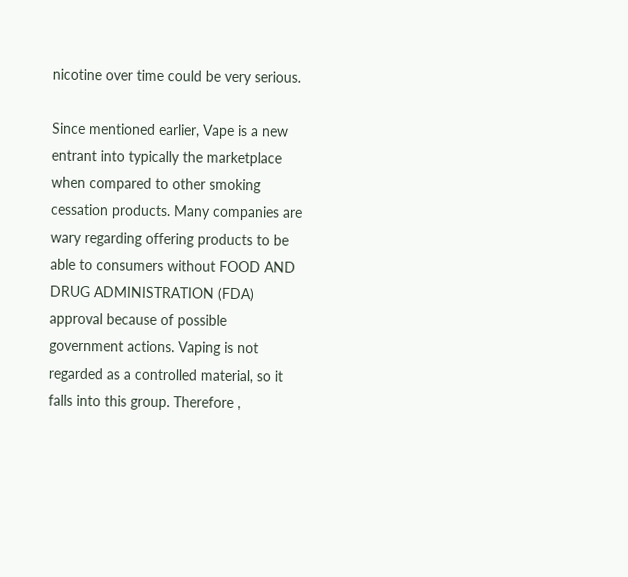nicotine over time could be very serious.

Since mentioned earlier, Vape is a new entrant into typically the marketplace when compared to other smoking cessation products. Many companies are wary regarding offering products to be able to consumers without FOOD AND DRUG ADMINISTRATION (FDA) approval because of possible government actions. Vaping is not regarded as a controlled material, so it falls into this group. Therefore ,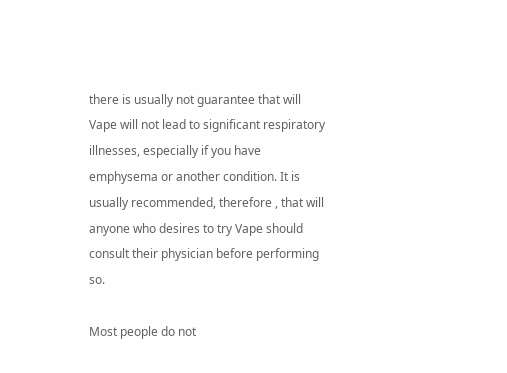there is usually not guarantee that will Vape will not lead to significant respiratory illnesses, especially if you have emphysema or another condition. It is usually recommended, therefore , that will anyone who desires to try Vape should consult their physician before performing so.

Most people do not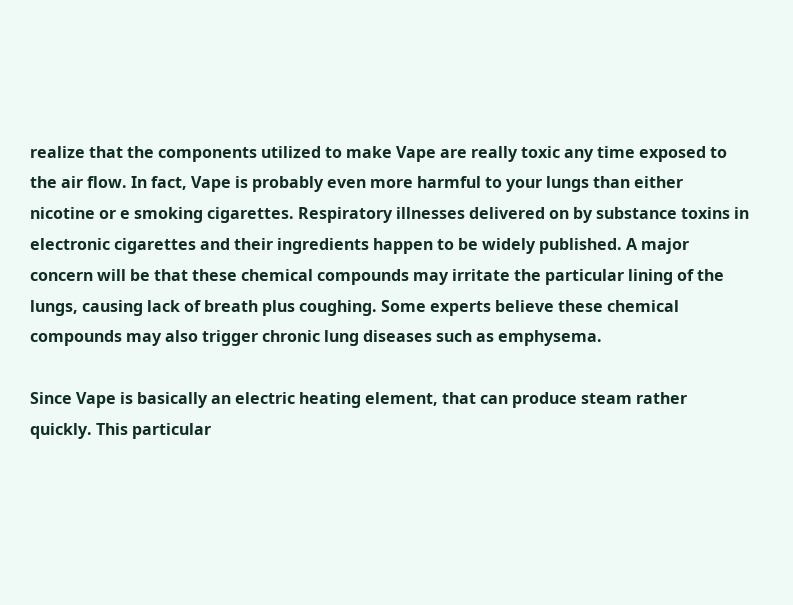realize that the components utilized to make Vape are really toxic any time exposed to the air flow. In fact, Vape is probably even more harmful to your lungs than either nicotine or e smoking cigarettes. Respiratory illnesses delivered on by substance toxins in electronic cigarettes and their ingredients happen to be widely published. A major concern will be that these chemical compounds may irritate the particular lining of the lungs, causing lack of breath plus coughing. Some experts believe these chemical compounds may also trigger chronic lung diseases such as emphysema.

Since Vape is basically an electric heating element, that can produce steam rather quickly. This particular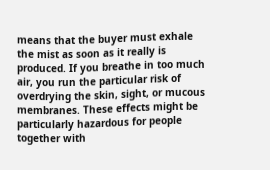means that the buyer must exhale the mist as soon as it really is produced. If you breathe in too much air, you run the particular risk of overdrying the skin, sight, or mucous membranes. These effects might be particularly hazardous for people together with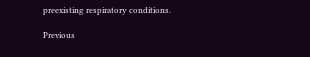preexisting respiratory conditions.

Previous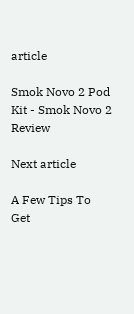article

Smok Novo 2 Pod Kit - Smok Novo 2 Review

Next article

A Few Tips To Get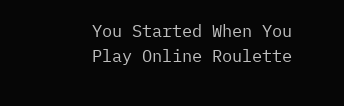You Started When You Play Online Roulette